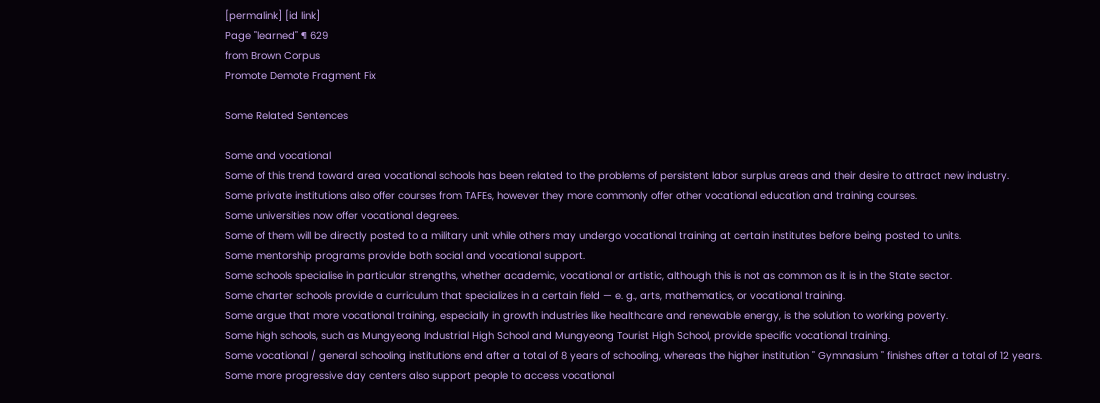[permalink] [id link]
Page "learned" ¶ 629
from Brown Corpus
Promote Demote Fragment Fix

Some Related Sentences

Some and vocational
Some of this trend toward area vocational schools has been related to the problems of persistent labor surplus areas and their desire to attract new industry.
Some private institutions also offer courses from TAFEs, however they more commonly offer other vocational education and training courses.
Some universities now offer vocational degrees.
Some of them will be directly posted to a military unit while others may undergo vocational training at certain institutes before being posted to units.
Some mentorship programs provide both social and vocational support.
Some schools specialise in particular strengths, whether academic, vocational or artistic, although this is not as common as it is in the State sector.
Some charter schools provide a curriculum that specializes in a certain field — e. g., arts, mathematics, or vocational training.
Some argue that more vocational training, especially in growth industries like healthcare and renewable energy, is the solution to working poverty.
Some high schools, such as Mungyeong Industrial High School and Mungyeong Tourist High School, provide specific vocational training.
Some vocational / general schooling institutions end after a total of 8 years of schooling, whereas the higher institution " Gymnasium " finishes after a total of 12 years.
Some more progressive day centers also support people to access vocational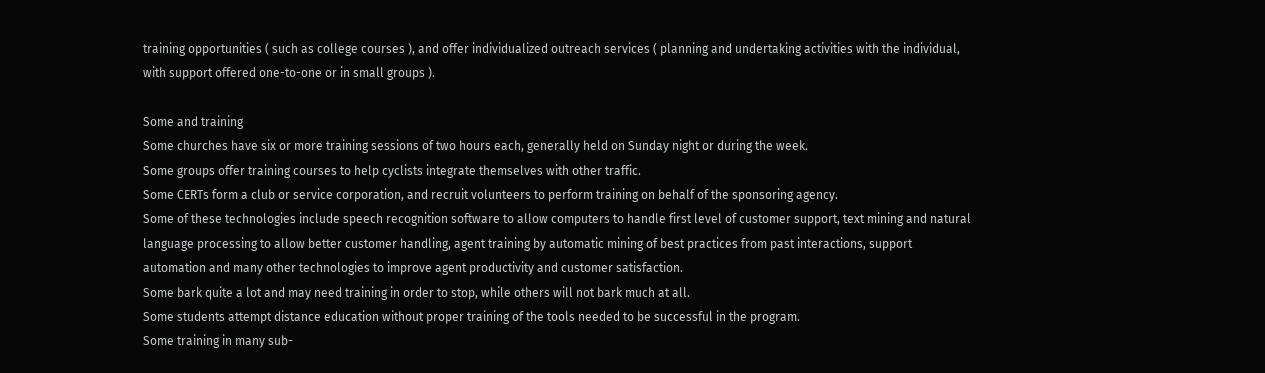training opportunities ( such as college courses ), and offer individualized outreach services ( planning and undertaking activities with the individual, with support offered one-to-one or in small groups ).

Some and training
Some churches have six or more training sessions of two hours each, generally held on Sunday night or during the week.
Some groups offer training courses to help cyclists integrate themselves with other traffic.
Some CERTs form a club or service corporation, and recruit volunteers to perform training on behalf of the sponsoring agency.
Some of these technologies include speech recognition software to allow computers to handle first level of customer support, text mining and natural language processing to allow better customer handling, agent training by automatic mining of best practices from past interactions, support automation and many other technologies to improve agent productivity and customer satisfaction.
Some bark quite a lot and may need training in order to stop, while others will not bark much at all.
Some students attempt distance education without proper training of the tools needed to be successful in the program.
Some training in many sub-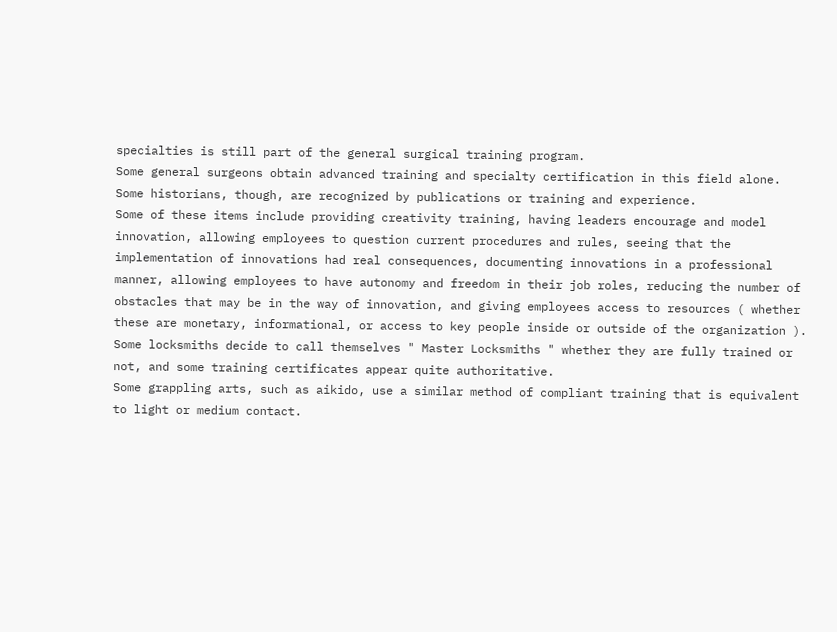specialties is still part of the general surgical training program.
Some general surgeons obtain advanced training and specialty certification in this field alone.
Some historians, though, are recognized by publications or training and experience.
Some of these items include providing creativity training, having leaders encourage and model innovation, allowing employees to question current procedures and rules, seeing that the implementation of innovations had real consequences, documenting innovations in a professional manner, allowing employees to have autonomy and freedom in their job roles, reducing the number of obstacles that may be in the way of innovation, and giving employees access to resources ( whether these are monetary, informational, or access to key people inside or outside of the organization ).
Some locksmiths decide to call themselves " Master Locksmiths " whether they are fully trained or not, and some training certificates appear quite authoritative.
Some grappling arts, such as aikido, use a similar method of compliant training that is equivalent to light or medium contact.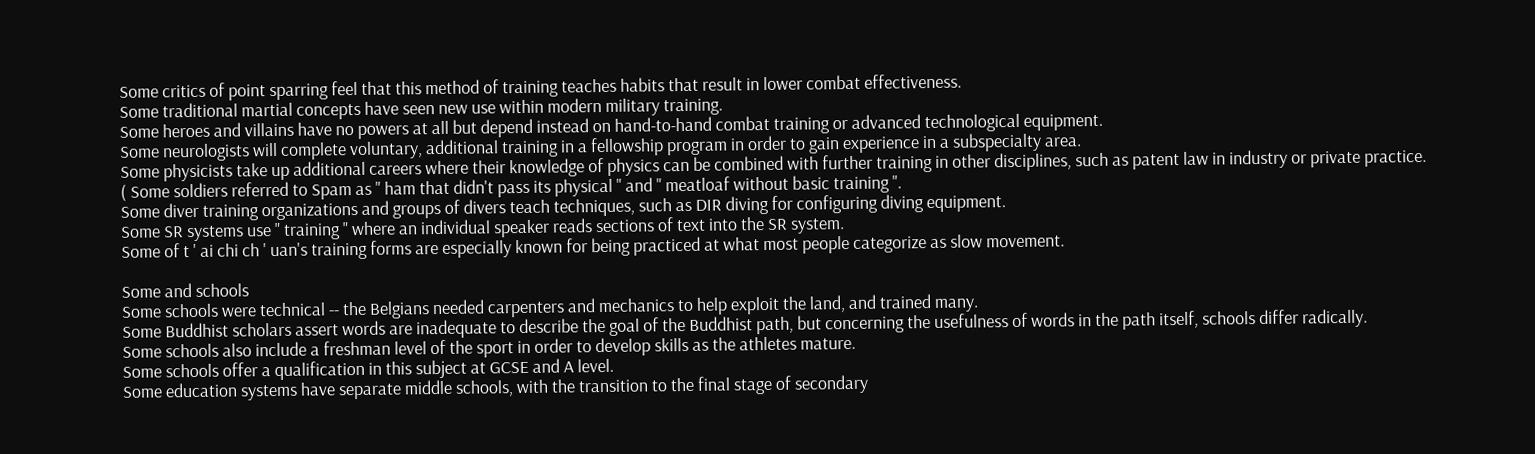Some critics of point sparring feel that this method of training teaches habits that result in lower combat effectiveness.
Some traditional martial concepts have seen new use within modern military training.
Some heroes and villains have no powers at all but depend instead on hand-to-hand combat training or advanced technological equipment.
Some neurologists will complete voluntary, additional training in a fellowship program in order to gain experience in a subspecialty area.
Some physicists take up additional careers where their knowledge of physics can be combined with further training in other disciplines, such as patent law in industry or private practice.
( Some soldiers referred to Spam as " ham that didn't pass its physical " and " meatloaf without basic training ".
Some diver training organizations and groups of divers teach techniques, such as DIR diving for configuring diving equipment.
Some SR systems use " training " where an individual speaker reads sections of text into the SR system.
Some of t ' ai chi ch ' uan's training forms are especially known for being practiced at what most people categorize as slow movement.

Some and schools
Some schools were technical -- the Belgians needed carpenters and mechanics to help exploit the land, and trained many.
Some Buddhist scholars assert words are inadequate to describe the goal of the Buddhist path, but concerning the usefulness of words in the path itself, schools differ radically.
Some schools also include a freshman level of the sport in order to develop skills as the athletes mature.
Some schools offer a qualification in this subject at GCSE and A level.
Some education systems have separate middle schools, with the transition to the final stage of secondary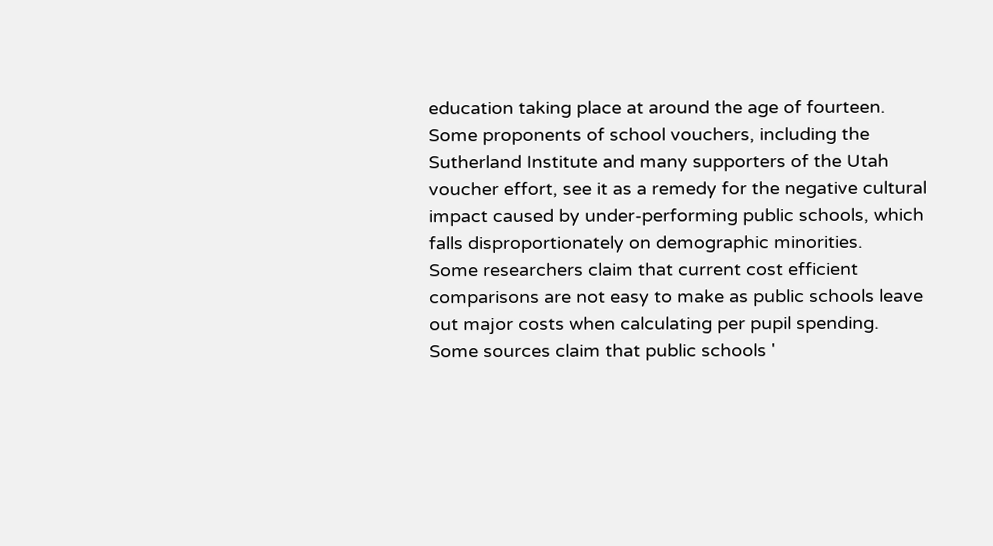education taking place at around the age of fourteen.
Some proponents of school vouchers, including the Sutherland Institute and many supporters of the Utah voucher effort, see it as a remedy for the negative cultural impact caused by under-performing public schools, which falls disproportionately on demographic minorities.
Some researchers claim that current cost efficient comparisons are not easy to make as public schools leave out major costs when calculating per pupil spending.
Some sources claim that public schools '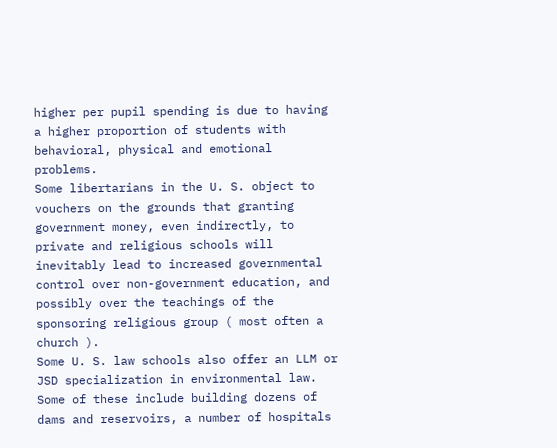higher per pupil spending is due to having a higher proportion of students with behavioral, physical and emotional problems.
Some libertarians in the U. S. object to vouchers on the grounds that granting government money, even indirectly, to private and religious schools will inevitably lead to increased governmental control over non-government education, and possibly over the teachings of the sponsoring religious group ( most often a church ).
Some U. S. law schools also offer an LLM or JSD specialization in environmental law.
Some of these include building dozens of dams and reservoirs, a number of hospitals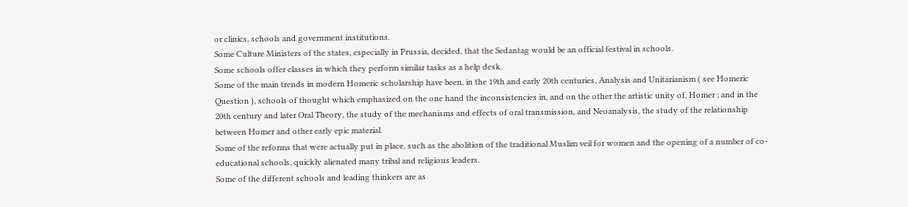or clinics, schools and government institutions.
Some Culture Ministers of the states, especially in Prussia, decided, that the Sedantag would be an official festival in schools.
Some schools offer classes in which they perform similar tasks as a help desk.
Some of the main trends in modern Homeric scholarship have been, in the 19th and early 20th centuries, Analysis and Unitarianism ( see Homeric Question ), schools of thought which emphasized on the one hand the inconsistencies in, and on the other the artistic unity of, Homer ; and in the 20th century and later Oral Theory, the study of the mechanisms and effects of oral transmission, and Neoanalysis, the study of the relationship between Homer and other early epic material.
Some of the reforms that were actually put in place, such as the abolition of the traditional Muslim veil for women and the opening of a number of co-educational schools, quickly alienated many tribal and religious leaders.
Some of the different schools and leading thinkers are as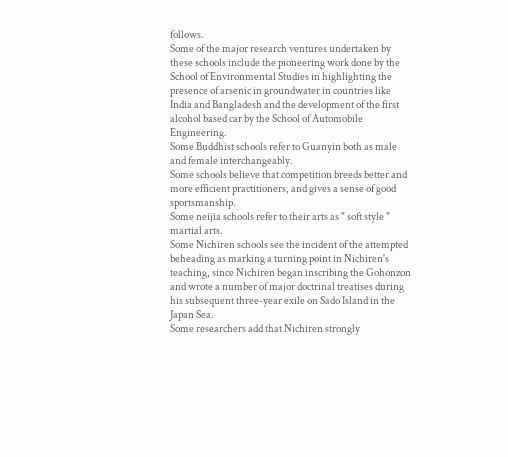follows.
Some of the major research ventures undertaken by these schools include the pioneering work done by the School of Environmental Studies in highlighting the presence of arsenic in groundwater in countries like India and Bangladesh and the development of the first alcohol based car by the School of Automobile Engineering.
Some Buddhist schools refer to Guanyin both as male and female interchangeably.
Some schools believe that competition breeds better and more efficient practitioners, and gives a sense of good sportsmanship.
Some neijia schools refer to their arts as " soft style " martial arts.
Some Nichiren schools see the incident of the attempted beheading as marking a turning point in Nichiren's teaching, since Nichiren began inscribing the Gohonzon and wrote a number of major doctrinal treatises during his subsequent three-year exile on Sado Island in the Japan Sea.
Some researchers add that Nichiren strongly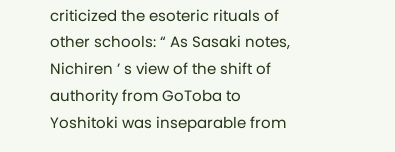criticized the esoteric rituals of other schools: “ As Sasaki notes, Nichiren ’ s view of the shift of authority from GoToba to Yoshitoki was inseparable from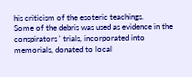his criticism of the esoteric teachings.
Some of the debris was used as evidence in the conspirators ' trials, incorporated into memorials, donated to local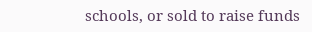schools, or sold to raise funds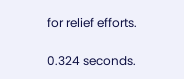for relief efforts.

0.324 seconds.